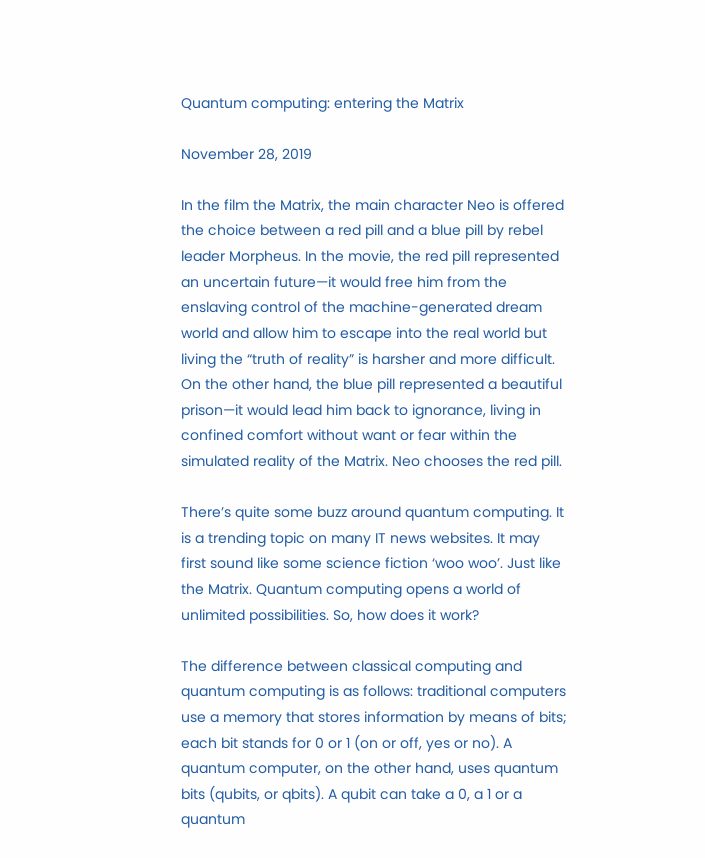Quantum computing: entering the Matrix

November 28, 2019

In the film the Matrix, the main character Neo is offered the choice between a red pill and a blue pill by rebel leader Morpheus. In the movie, the red pill represented an uncertain future—it would free him from the enslaving control of the machine-generated dream world and allow him to escape into the real world but living the “truth of reality” is harsher and more difficult. On the other hand, the blue pill represented a beautiful prison—it would lead him back to ignorance, living in confined comfort without want or fear within the simulated reality of the Matrix. Neo chooses the red pill.

There’s quite some buzz around quantum computing. It is a trending topic on many IT news websites. It may first sound like some science fiction ‘woo woo’. Just like the Matrix. Quantum computing opens a world of unlimited possibilities. So, how does it work?

The difference between classical computing and quantum computing is as follows: traditional computers use a memory that stores information by means of bits; each bit stands for 0 or 1 (on or off, yes or no). A quantum computer, on the other hand, uses quantum bits (qubits, or qbits). A qubit can take a 0, a 1 or a quantum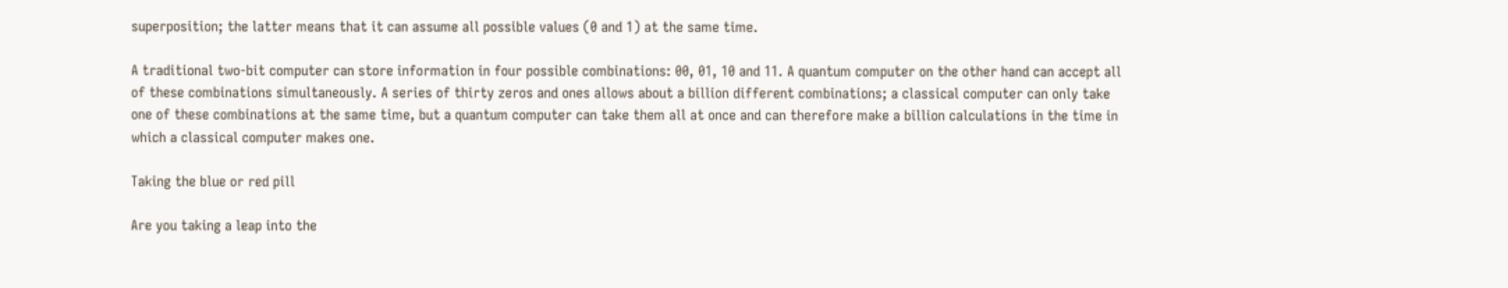superposition; the latter means that it can assume all possible values (0 and 1) at the same time.

A traditional two-bit computer can store information in four possible combinations: 00, 01, 10 and 11. A quantum computer on the other hand can accept all of these combinations simultaneously. A series of thirty zeros and ones allows about a billion different combinations; a classical computer can only take one of these combinations at the same time, but a quantum computer can take them all at once and can therefore make a billion calculations in the time in which a classical computer makes one.

Taking the blue or red pill

Are you taking a leap into the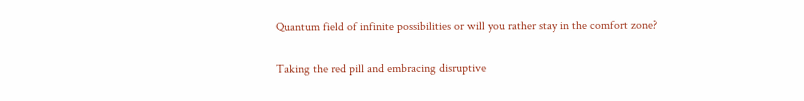Quantum field of infinite possibilities or will you rather stay in the comfort zone?

Taking the red pill and embracing disruptive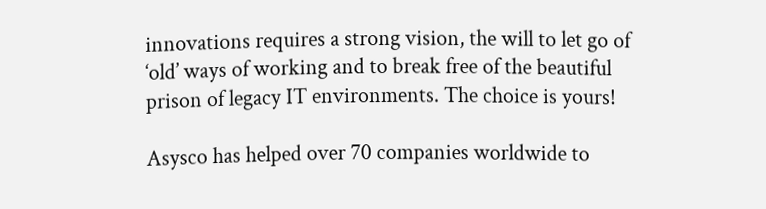innovations requires a strong vision, the will to let go of ‘old’ ways of working and to break free of the beautiful prison of legacy IT environments. The choice is yours!

Asysco has helped over 70 companies worldwide to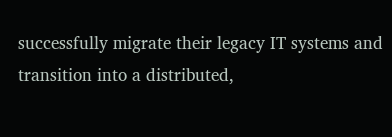successfully migrate their legacy IT systems and transition into a distributed,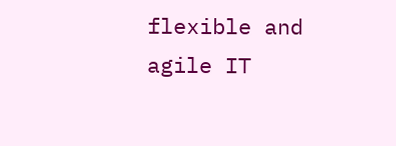flexible and agile IT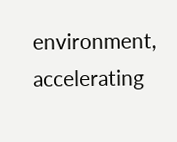environment, accelerating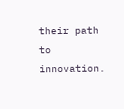their path to innovation.